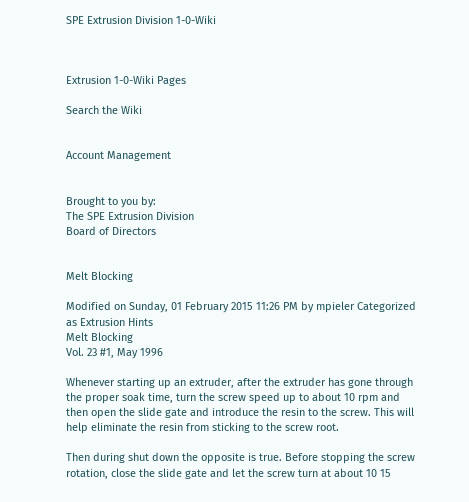SPE Extrusion Division 1-0-Wiki



Extrusion 1-0-Wiki Pages

Search the Wiki


Account Management


Brought to you by:
The SPE Extrusion Division
Board of Directors


Melt Blocking

Modified on Sunday, 01 February 2015 11:26 PM by mpieler Categorized as Extrusion Hints
Melt Blocking
Vol. 23 #1, May 1996

Whenever starting up an extruder, after the extruder has gone through the proper soak time, turn the screw speed up to about 10 rpm and then open the slide gate and introduce the resin to the screw. This will help eliminate the resin from sticking to the screw root.

Then during shut down the opposite is true. Before stopping the screw rotation, close the slide gate and let the screw turn at about 10 15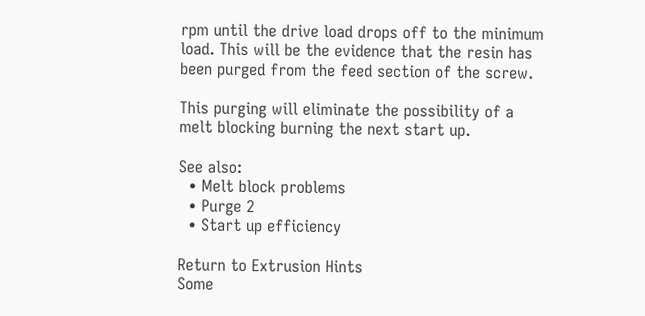rpm until the drive load drops off to the minimum load. This will be the evidence that the resin has been purged from the feed section of the screw.

This purging will eliminate the possibility of a melt blocking burning the next start up.

See also:
  • Melt block problems
  • Purge 2
  • Start up efficiency

Return to Extrusion Hints
Some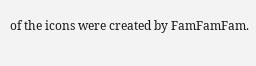of the icons were created by FamFamFam.